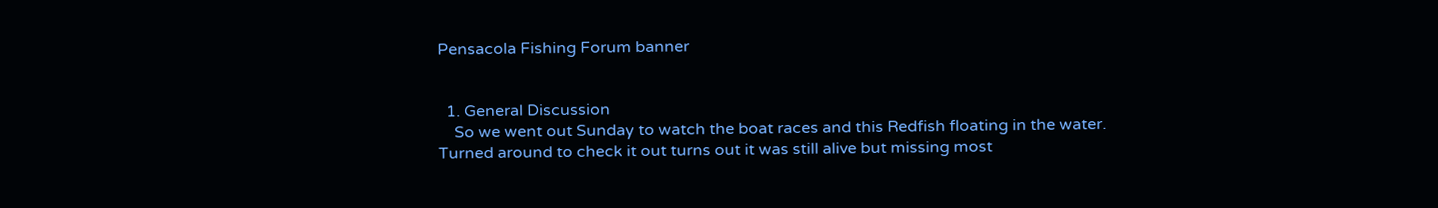Pensacola Fishing Forum banner


  1. General Discussion
    So we went out Sunday to watch the boat races and this Redfish floating in the water. Turned around to check it out turns out it was still alive but missing most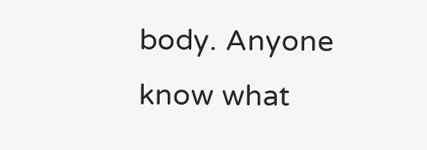body. Anyone know what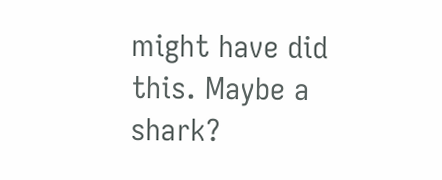might have did this. Maybe a shark?